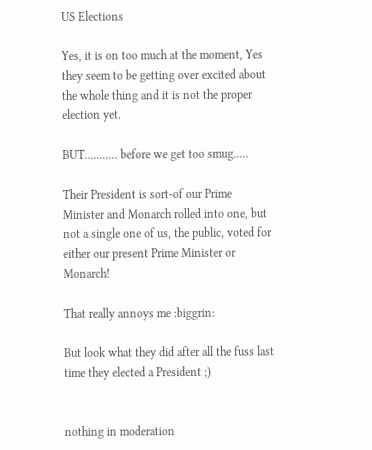US Elections

Yes, it is on too much at the moment, Yes they seem to be getting over excited about the whole thing and it is not the proper election yet.

BUT........... before we get too smug.....

Their President is sort-of our Prime Minister and Monarch rolled into one, but not a single one of us, the public, voted for either our present Prime Minister or Monarch!

That really annoys me :biggrin:

But look what they did after all the fuss last time they elected a President ;)


nothing in moderation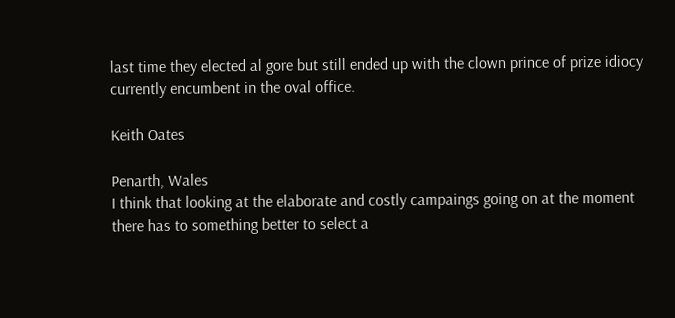last time they elected al gore but still ended up with the clown prince of prize idiocy currently encumbent in the oval office.

Keith Oates

Penarth, Wales
I think that looking at the elaborate and costly campaings going on at the moment there has to something better to select a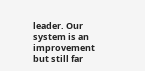leader. Our system is an improvement but still far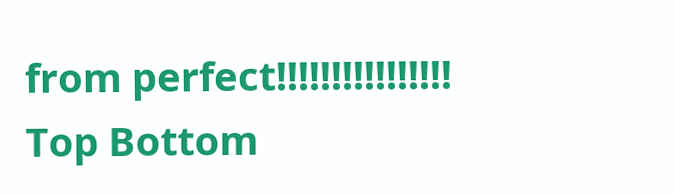from perfect!!!!!!!!!!!!!!!!
Top Bottom